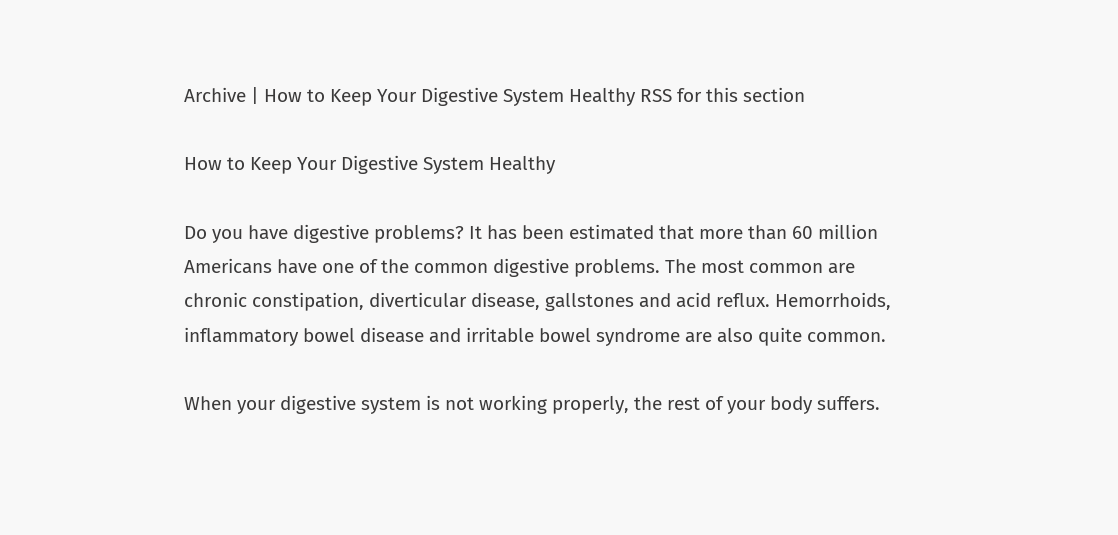Archive | How to Keep Your Digestive System Healthy RSS for this section

How to Keep Your Digestive System Healthy

Do you have digestive problems? It has been estimated that more than 60 million Americans have one of the common digestive problems. The most common are chronic constipation, diverticular disease, gallstones and acid reflux. Hemorrhoids, inflammatory bowel disease and irritable bowel syndrome are also quite common.

When your digestive system is not working properly, the rest of your body suffers.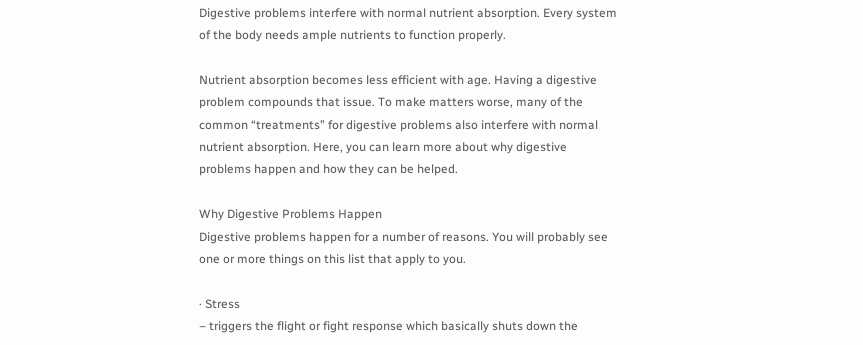Digestive problems interfere with normal nutrient absorption. Every system of the body needs ample nutrients to function properly.

Nutrient absorption becomes less efficient with age. Having a digestive problem compounds that issue. To make matters worse, many of the common “treatments” for digestive problems also interfere with normal nutrient absorption. Here, you can learn more about why digestive problems happen and how they can be helped.

Why Digestive Problems Happen
Digestive problems happen for a number of reasons. You will probably see one or more things on this list that apply to you.

· Stress
– triggers the flight or fight response which basically shuts down the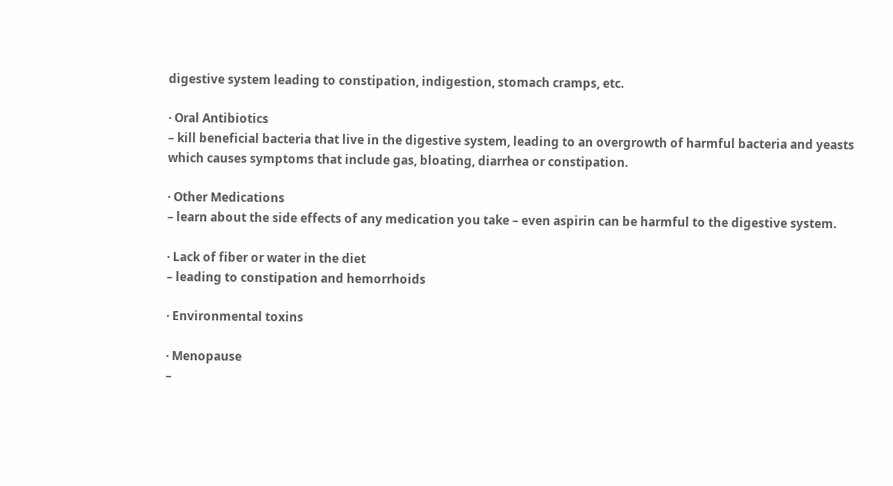digestive system leading to constipation, indigestion, stomach cramps, etc.

· Oral Antibiotics
– kill beneficial bacteria that live in the digestive system, leading to an overgrowth of harmful bacteria and yeasts which causes symptoms that include gas, bloating, diarrhea or constipation.

· Other Medications
– learn about the side effects of any medication you take – even aspirin can be harmful to the digestive system.

· Lack of fiber or water in the diet
– leading to constipation and hemorrhoids

· Environmental toxins

· Menopause
–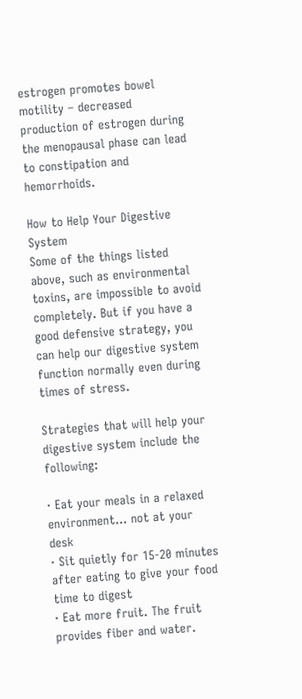estrogen promotes bowel motility – decreased production of estrogen during the menopausal phase can lead to constipation and hemorrhoids.

How to Help Your Digestive System
Some of the things listed above, such as environmental toxins, are impossible to avoid completely. But if you have a good defensive strategy, you can help our digestive system function normally even during times of stress.

Strategies that will help your digestive system include the following:

· Eat your meals in a relaxed environment… not at your desk
· Sit quietly for 15-20 minutes after eating to give your food time to digest
· Eat more fruit. The fruit provides fiber and water.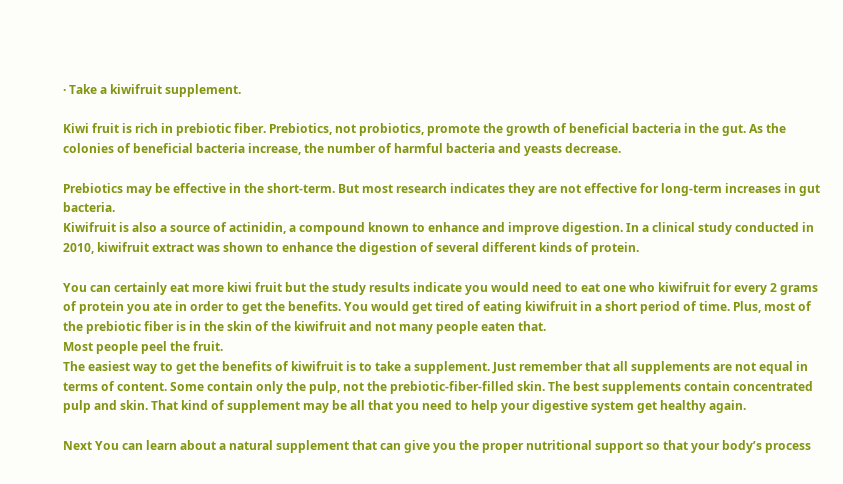· Take a kiwifruit supplement.

Kiwi fruit is rich in prebiotic fiber. Prebiotics, not probiotics, promote the growth of beneficial bacteria in the gut. As the colonies of beneficial bacteria increase, the number of harmful bacteria and yeasts decrease.

Prebiotics may be effective in the short-term. But most research indicates they are not effective for long-term increases in gut bacteria.
Kiwifruit is also a source of actinidin, a compound known to enhance and improve digestion. In a clinical study conducted in 2010, kiwifruit extract was shown to enhance the digestion of several different kinds of protein.

You can certainly eat more kiwi fruit but the study results indicate you would need to eat one who kiwifruit for every 2 grams of protein you ate in order to get the benefits. You would get tired of eating kiwifruit in a short period of time. Plus, most of the prebiotic fiber is in the skin of the kiwifruit and not many people eaten that.
Most people peel the fruit.
The easiest way to get the benefits of kiwifruit is to take a supplement. Just remember that all supplements are not equal in terms of content. Some contain only the pulp, not the prebiotic-fiber-filled skin. The best supplements contain concentrated pulp and skin. That kind of supplement may be all that you need to help your digestive system get healthy again.

Next You can learn about a natural supplement that can give you the proper nutritional support so that your body’s process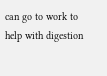can go to work to help with digestion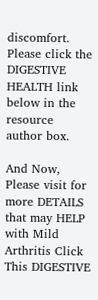discomfort.
Please click the DIGESTIVE HEALTH link below in the resource author box.

And Now, Please visit for more DETAILS that may HELP with Mild Arthritis Click This DIGESTIVE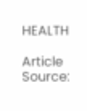HEALTH

Article Source: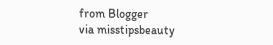from Blogger
via misstipsbeauty